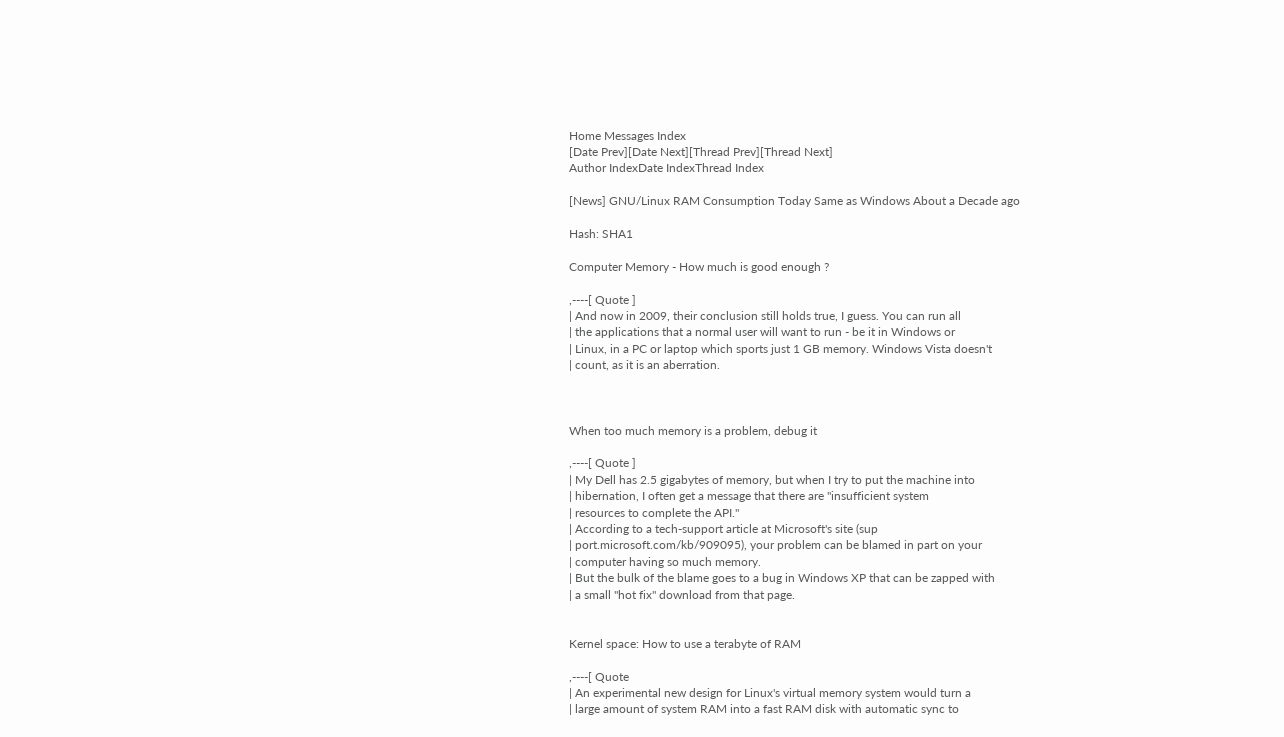Home Messages Index
[Date Prev][Date Next][Thread Prev][Thread Next]
Author IndexDate IndexThread Index

[News] GNU/Linux RAM Consumption Today Same as Windows About a Decade ago

Hash: SHA1

Computer Memory - How much is good enough ?

,----[ Quote ]
| And now in 2009, their conclusion still holds true, I guess. You can run all
| the applications that a normal user will want to run - be it in Windows or
| Linux, in a PC or laptop which sports just 1 GB memory. Windows Vista doesn't
| count, as it is an aberration.



When too much memory is a problem, debug it

,----[ Quote ]
| My Dell has 2.5 gigabytes of memory, but when I try to put the machine into
| hibernation, I often get a message that there are "insufficient system
| resources to complete the API."
| According to a tech-support article at Microsoft's site (sup
| port.microsoft.com/kb/909095), your problem can be blamed in part on your
| computer having so much memory.
| But the bulk of the blame goes to a bug in Windows XP that can be zapped with
| a small "hot fix" download from that page.


Kernel space: How to use a terabyte of RAM

,----[ Quote
| An experimental new design for Linux's virtual memory system would turn a
| large amount of system RAM into a fast RAM disk with automatic sync to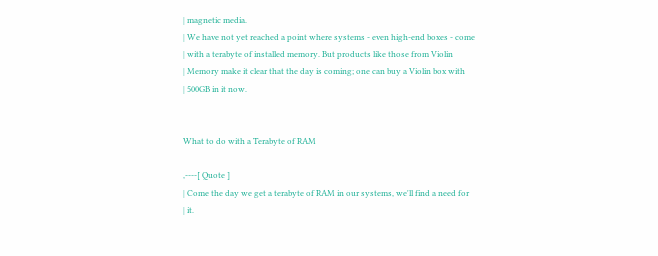| magnetic media.
| We have not yet reached a point where systems - even high-end boxes - come
| with a terabyte of installed memory. But products like those from Violin
| Memory make it clear that the day is coming; one can buy a Violin box with
| 500GB in it now.


What to do with a Terabyte of RAM

,----[ Quote ]
| Come the day we get a terabyte of RAM in our systems, we'll find a need for
| it.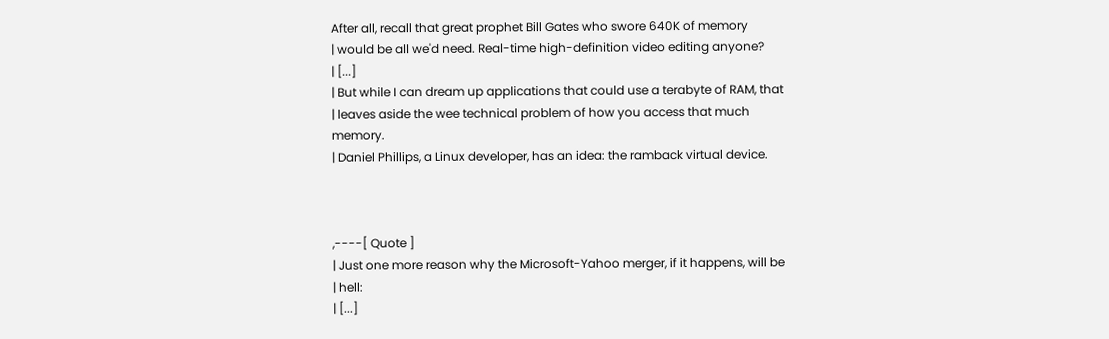After all, recall that great prophet Bill Gates who swore 640K of memory
| would be all we'd need. Real-time high-definition video editing anyone?
| [...]
| But while I can dream up applications that could use a terabyte of RAM, that
| leaves aside the wee technical problem of how you access that much memory.
| Daniel Phillips, a Linux developer, has an idea: the ramback virtual device.



,----[ Quote ]
| Just one more reason why the Microsoft-Yahoo merger, if it happens, will be
| hell:
| [...]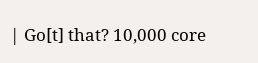| Go[t] that? 10,000 core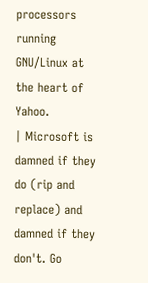processors running GNU/Linux at the heart of Yahoo.
| Microsoft is damned if they do (rip and replace) and damned if they don't. Go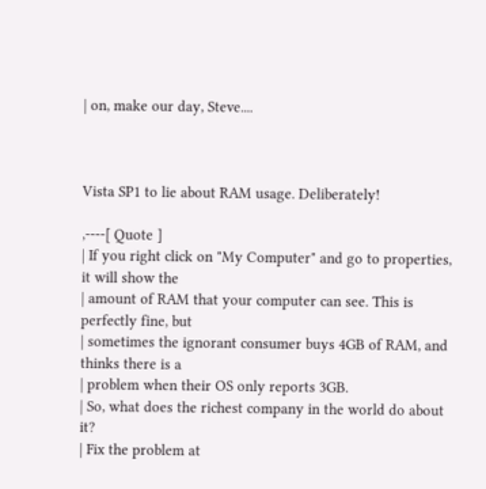| on, make our day, Steve....



Vista SP1 to lie about RAM usage. Deliberately!

,----[ Quote ]
| If you right click on "My Computer" and go to properties, it will show the
| amount of RAM that your computer can see. This is perfectly fine, but
| sometimes the ignorant consumer buys 4GB of RAM, and thinks there is a
| problem when their OS only reports 3GB.
| So, what does the richest company in the world do about it?
| Fix the problem at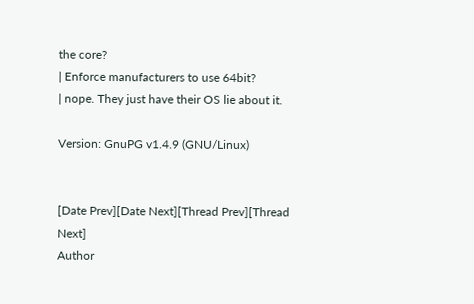the core?
| Enforce manufacturers to use 64bit?
| nope. They just have their OS lie about it.

Version: GnuPG v1.4.9 (GNU/Linux)


[Date Prev][Date Next][Thread Prev][Thread Next]
Author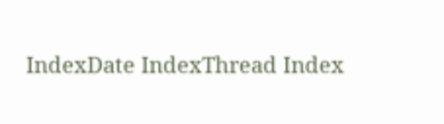IndexDate IndexThread Index